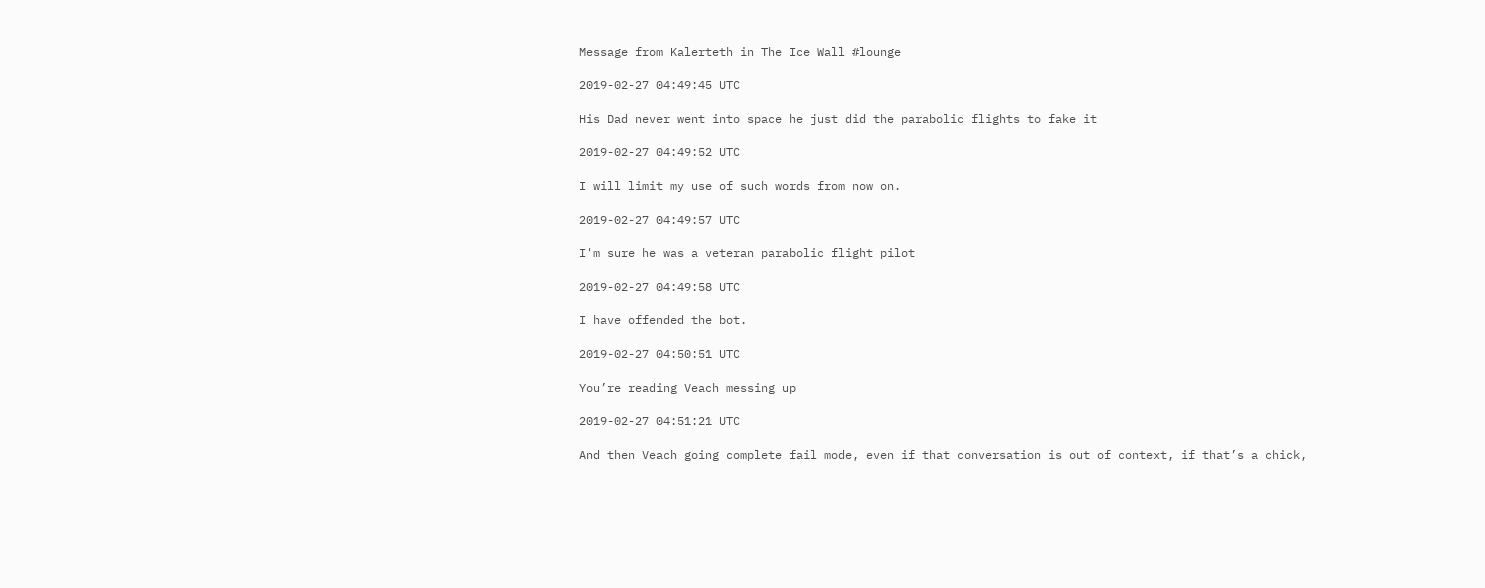Message from Kalerteth in The Ice Wall #lounge

2019-02-27 04:49:45 UTC

His Dad never went into space he just did the parabolic flights to fake it

2019-02-27 04:49:52 UTC

I will limit my use of such words from now on.

2019-02-27 04:49:57 UTC

I'm sure he was a veteran parabolic flight pilot

2019-02-27 04:49:58 UTC

I have offended the bot.

2019-02-27 04:50:51 UTC

You’re reading Veach messing up

2019-02-27 04:51:21 UTC

And then Veach going complete fail mode, even if that conversation is out of context, if that’s a chick,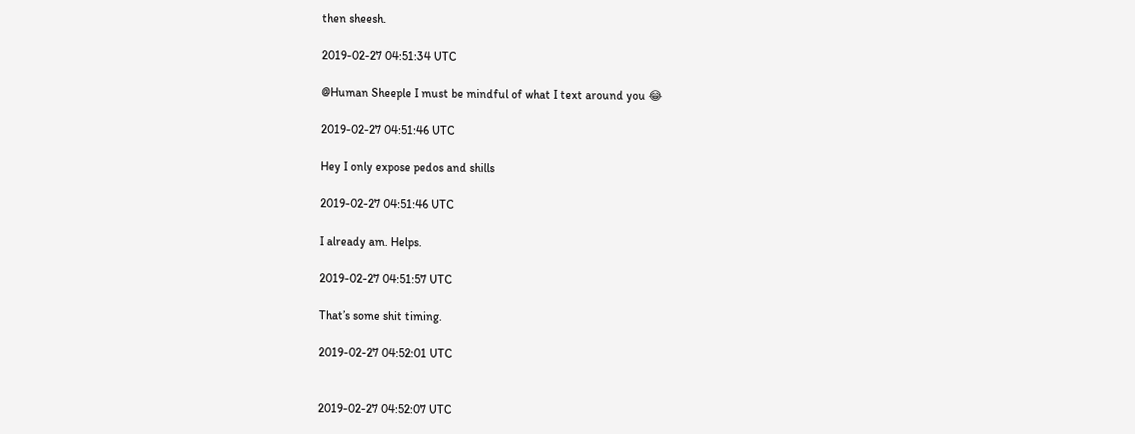then sheesh.

2019-02-27 04:51:34 UTC

@Human Sheeple I must be mindful of what I text around you 😂

2019-02-27 04:51:46 UTC

Hey I only expose pedos and shills

2019-02-27 04:51:46 UTC

I already am. Helps.

2019-02-27 04:51:57 UTC

That’s some shit timing.

2019-02-27 04:52:01 UTC


2019-02-27 04:52:07 UTC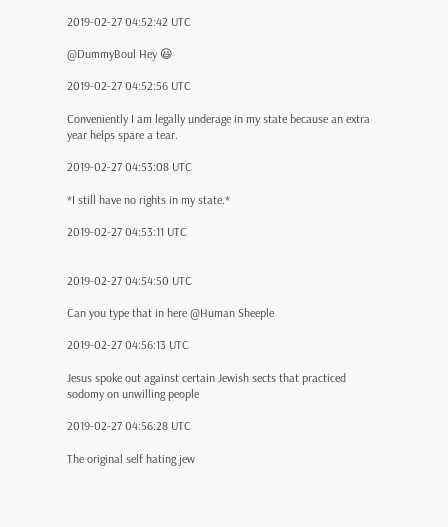2019-02-27 04:52:42 UTC

@DummyBoul Hey 😃

2019-02-27 04:52:56 UTC

Conveniently I am legally underage in my state because an extra year helps spare a tear.

2019-02-27 04:53:08 UTC

*I still have no rights in my state.*

2019-02-27 04:53:11 UTC


2019-02-27 04:54:50 UTC

Can you type that in here @Human Sheeple

2019-02-27 04:56:13 UTC

Jesus spoke out against certain Jewish sects that practiced sodomy on unwilling people

2019-02-27 04:56:28 UTC

The original self hating jew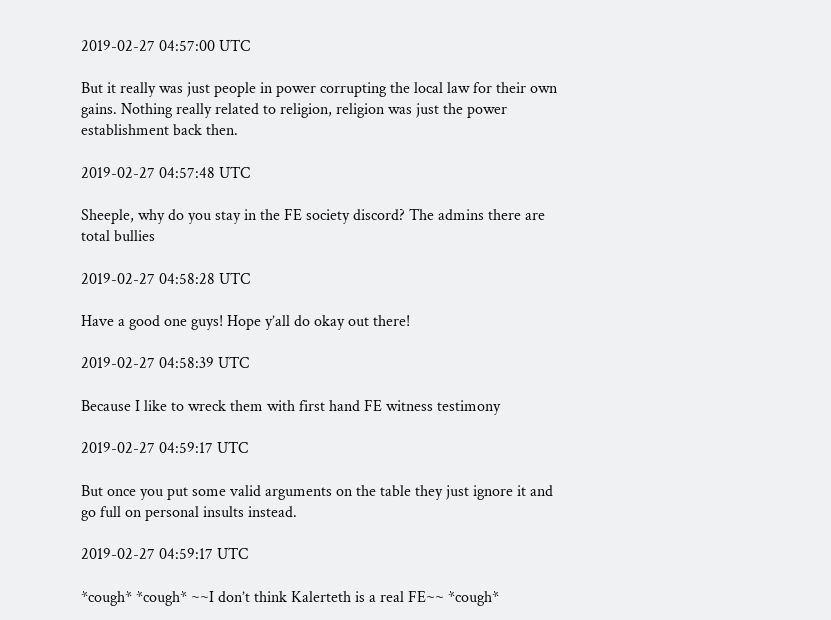2019-02-27 04:57:00 UTC

But it really was just people in power corrupting the local law for their own gains. Nothing really related to religion, religion was just the power establishment back then.

2019-02-27 04:57:48 UTC

Sheeple, why do you stay in the FE society discord? The admins there are total bullies

2019-02-27 04:58:28 UTC

Have a good one guys! Hope y’all do okay out there!

2019-02-27 04:58:39 UTC

Because I like to wreck them with first hand FE witness testimony

2019-02-27 04:59:17 UTC

But once you put some valid arguments on the table they just ignore it and go full on personal insults instead.

2019-02-27 04:59:17 UTC

*cough* *cough* ~~I don’t think Kalerteth is a real FE~~ *cough*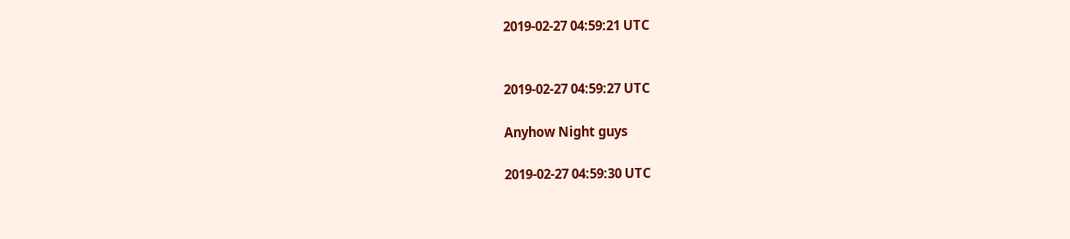2019-02-27 04:59:21 UTC


2019-02-27 04:59:27 UTC

Anyhow Night guys

2019-02-27 04:59:30 UTC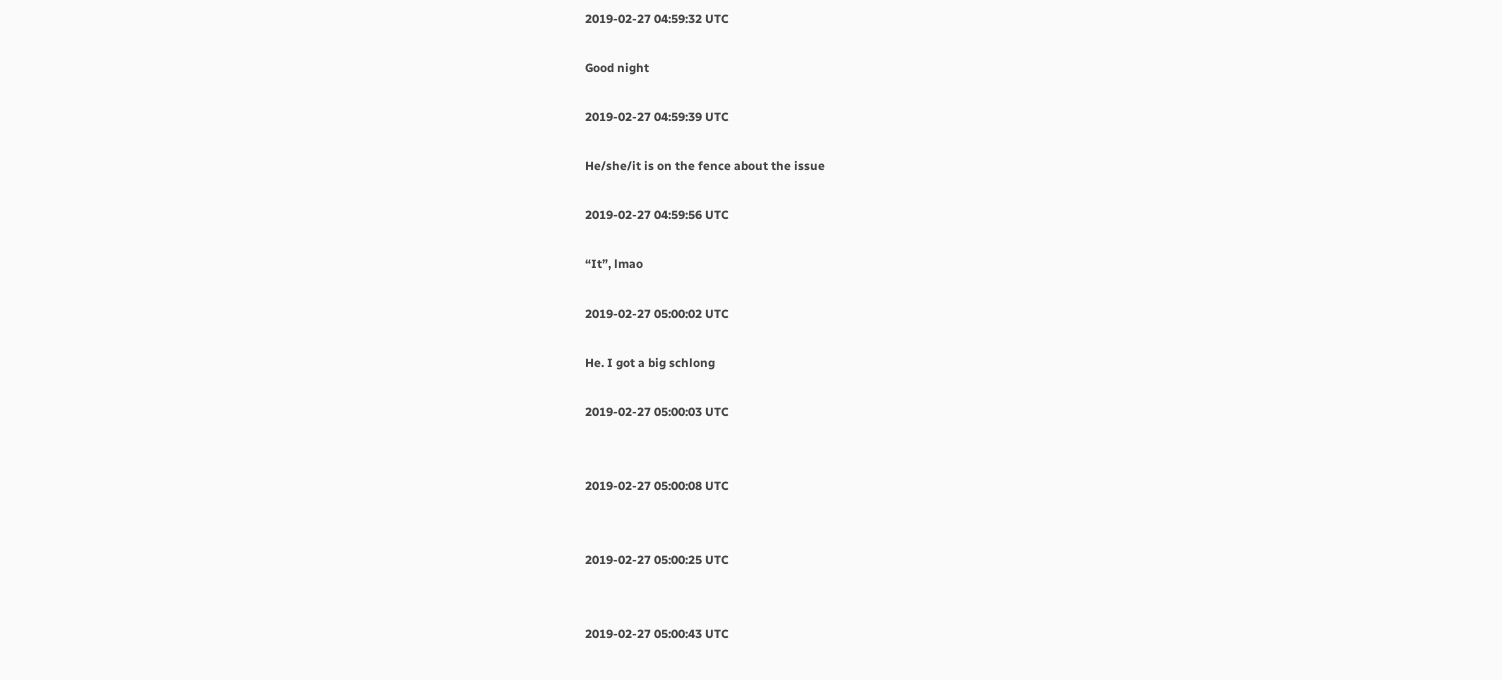2019-02-27 04:59:32 UTC

Good night

2019-02-27 04:59:39 UTC

He/she/it is on the fence about the issue

2019-02-27 04:59:56 UTC

“It”, lmao

2019-02-27 05:00:02 UTC

He. I got a big schlong

2019-02-27 05:00:03 UTC


2019-02-27 05:00:08 UTC


2019-02-27 05:00:25 UTC


2019-02-27 05:00:43 UTC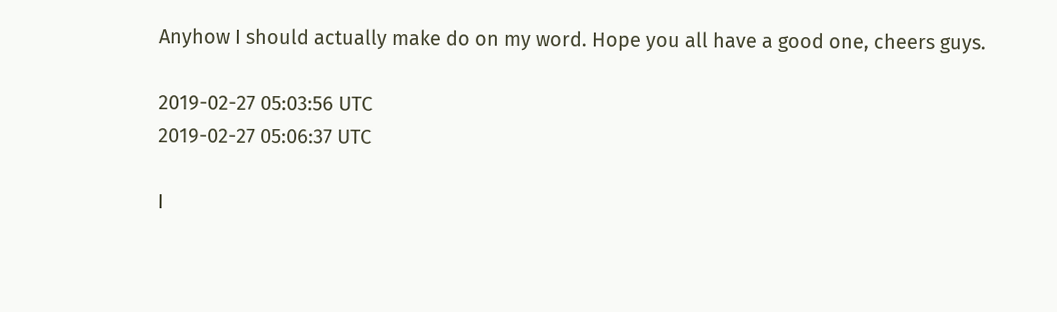Anyhow I should actually make do on my word. Hope you all have a good one, cheers guys.

2019-02-27 05:03:56 UTC
2019-02-27 05:06:37 UTC

I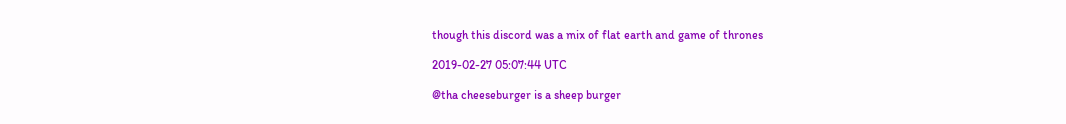though this discord was a mix of flat earth and game of thrones

2019-02-27 05:07:44 UTC

@tha cheeseburger is a sheep burger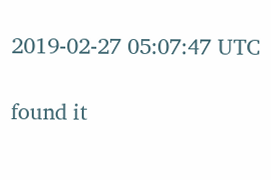2019-02-27 05:07:47 UTC

found it